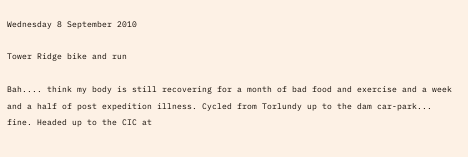Wednesday 8 September 2010

Tower Ridge bike and run

Bah.... think my body is still recovering for a month of bad food and exercise and a week and a half of post expedition illness. Cycled from Torlundy up to the dam car-park... fine. Headed up to the CIC at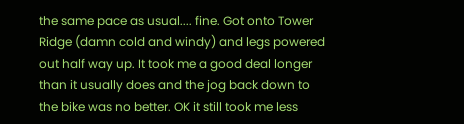the same pace as usual.... fine. Got onto Tower Ridge (damn cold and windy) and legs powered out half way up. It took me a good deal longer than it usually does and the jog back down to the bike was no better. OK it still took me less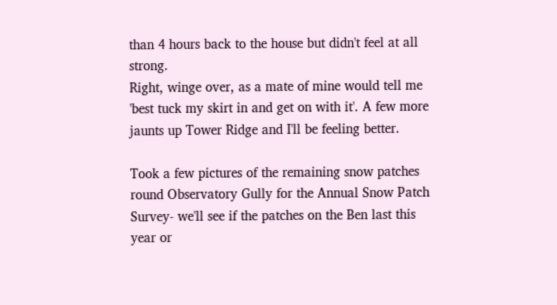than 4 hours back to the house but didn't feel at all strong.
Right, winge over, as a mate of mine would tell me 'best tuck my skirt in and get on with it'. A few more jaunts up Tower Ridge and I'll be feeling better.

Took a few pictures of the remaining snow patches round Observatory Gully for the Annual Snow Patch Survey- we'll see if the patches on the Ben last this year or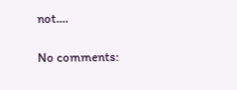not....

No comments: